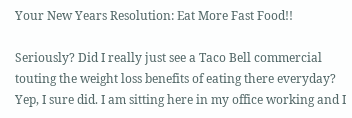Your New Years Resolution: Eat More Fast Food!!

Seriously? Did I really just see a Taco Bell commercial touting the weight loss benefits of eating there everyday? Yep, I sure did. I am sitting here in my office working and I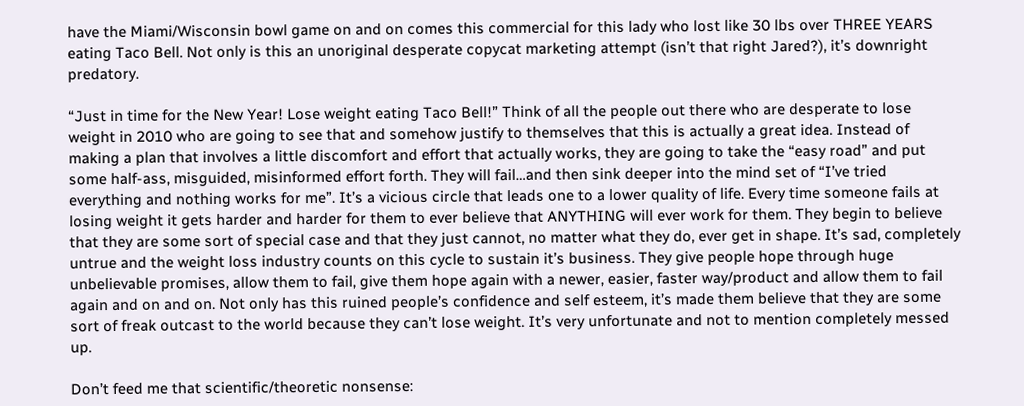have the Miami/Wisconsin bowl game on and on comes this commercial for this lady who lost like 30 lbs over THREE YEARS eating Taco Bell. Not only is this an unoriginal desperate copycat marketing attempt (isn’t that right Jared?), it’s downright predatory.

“Just in time for the New Year! Lose weight eating Taco Bell!” Think of all the people out there who are desperate to lose weight in 2010 who are going to see that and somehow justify to themselves that this is actually a great idea. Instead of making a plan that involves a little discomfort and effort that actually works, they are going to take the “easy road” and put some half-ass, misguided, misinformed effort forth. They will fail…and then sink deeper into the mind set of “I’ve tried everything and nothing works for me”. It’s a vicious circle that leads one to a lower quality of life. Every time someone fails at losing weight it gets harder and harder for them to ever believe that ANYTHING will ever work for them. They begin to believe that they are some sort of special case and that they just cannot, no matter what they do, ever get in shape. It’s sad, completely untrue and the weight loss industry counts on this cycle to sustain it’s business. They give people hope through huge unbelievable promises, allow them to fail, give them hope again with a newer, easier, faster way/product and allow them to fail again and on and on. Not only has this ruined people’s confidence and self esteem, it’s made them believe that they are some sort of freak outcast to the world because they can’t lose weight. It’s very unfortunate and not to mention completely messed up.

Don’t feed me that scientific/theoretic nonsense: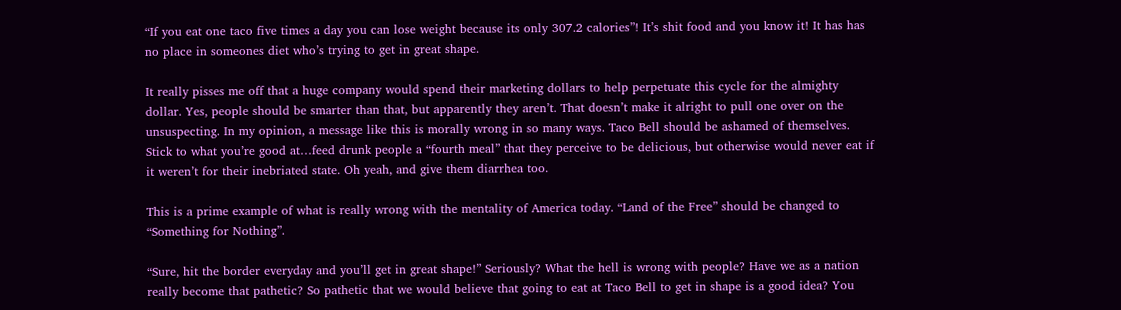“If you eat one taco five times a day you can lose weight because its only 307.2 calories”! It’s shit food and you know it! It has has no place in someones diet who’s trying to get in great shape.

It really pisses me off that a huge company would spend their marketing dollars to help perpetuate this cycle for the almighty dollar. Yes, people should be smarter than that, but apparently they aren’t. That doesn’t make it alright to pull one over on the unsuspecting. In my opinion, a message like this is morally wrong in so many ways. Taco Bell should be ashamed of themselves. Stick to what you’re good at…feed drunk people a “fourth meal” that they perceive to be delicious, but otherwise would never eat if it weren’t for their inebriated state. Oh yeah, and give them diarrhea too.

This is a prime example of what is really wrong with the mentality of America today. “Land of the Free” should be changed to “Something for Nothing”.

“Sure, hit the border everyday and you’ll get in great shape!” Seriously? What the hell is wrong with people? Have we as a nation really become that pathetic? So pathetic that we would believe that going to eat at Taco Bell to get in shape is a good idea? You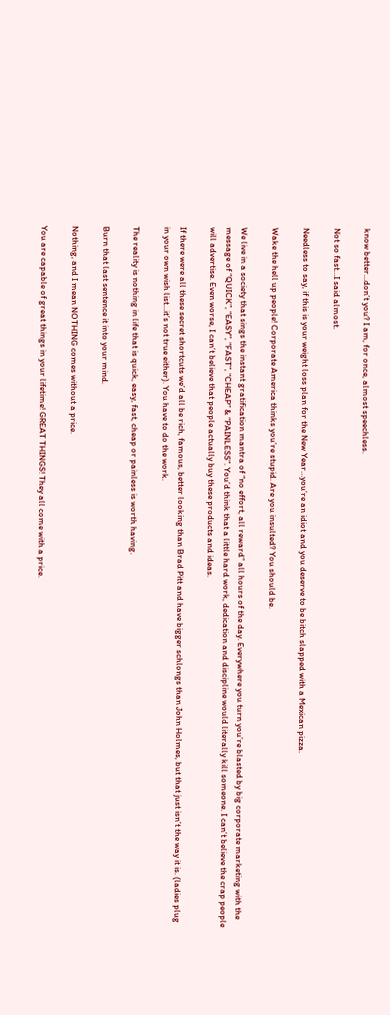know better…don’t you? I am, for once, almost speechless.

Not so fast…I said almost.

Needless to say, if this is your weight loss plan for the New Year…you’re an idiot and you deserve to be bitch slapped with a Mexican pizza.

Wake the hell up people! Corporate America thinks you’re stupid. Are you insulted? You should be.

We live in a society that sings the instant gratification mantra of “no effort, all reward” all hours of the day. Everywhere you turn you’re blasted by big corporate marketing with the message of “QUICK”, “EASY”, “FAST”, “CHEAP” & “PAINLESS”. You’d think that a little hard work, dedication and discipline would literally kill someone. I can’t believe the crap people will advertise. Even worse, I can’t believe that people actually buy these products and ideas.

If there were all these secret shortcuts we’d all be rich, famous, better looking than Brad Pitt and have bigger schlongs than John Holmes, but that just isn’t the way it is. (ladies plug in your own wish list…it’s not true either). You have to do the work.

The reality is nothing in life that is quick, easy, fast, cheap or painless is worth having.

Burn that last sentence it into your mind.

Nothing, and I mean NOTHING comes without a price.

You are capable of great things in your lifetime! GREAT THINGS! They all come with a price.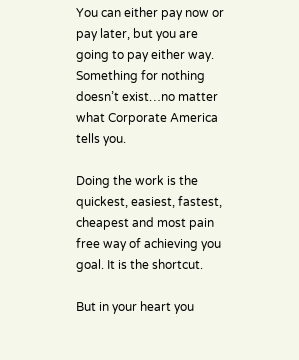You can either pay now or pay later, but you are going to pay either way. Something for nothing doesn’t exist…no matter what Corporate America tells you.

Doing the work is the quickest, easiest, fastest, cheapest and most pain free way of achieving you goal. It is the shortcut.

But in your heart you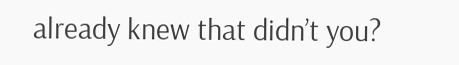already knew that didn’t you?